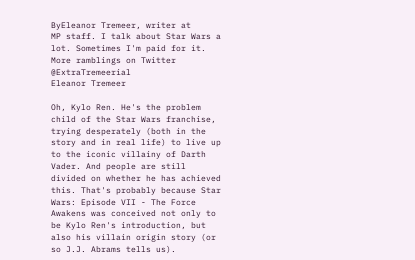ByEleanor Tremeer, writer at
MP staff. I talk about Star Wars a lot. Sometimes I'm paid for it. More ramblings on Twitter @ExtraTremeerial
Eleanor Tremeer

Oh, Kylo Ren. He's the problem child of the Star Wars franchise, trying desperately (both in the story and in real life) to live up to the iconic villainy of Darth Vader. And people are still divided on whether he has achieved this. That's probably because Star Wars: Episode VII - The Force Awakens was conceived not only to be Kylo Ren's introduction, but also his villain origin story (or so J.J. Abrams tells us).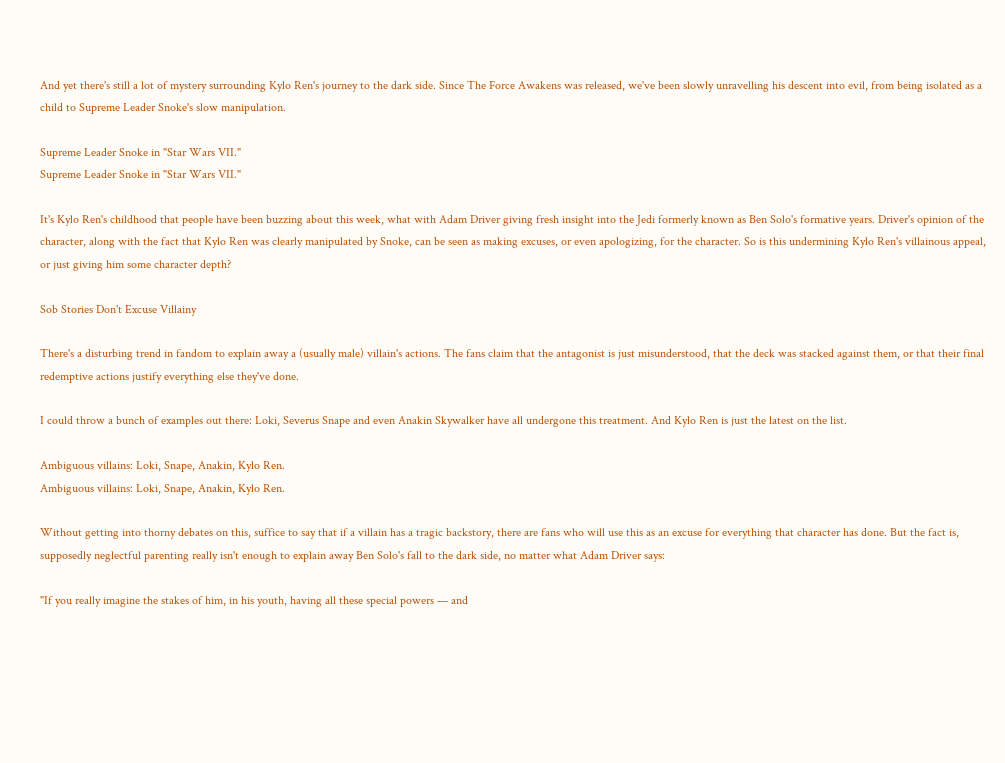And yet there's still a lot of mystery surrounding Kylo Ren's journey to the dark side. Since The Force Awakens was released, we've been slowly unravelling his descent into evil, from being isolated as a child to Supreme Leader Snoke's slow manipulation.

Supreme Leader Snoke in "Star Wars VII."
Supreme Leader Snoke in "Star Wars VII."

It's Kylo Ren's childhood that people have been buzzing about this week, what with Adam Driver giving fresh insight into the Jedi formerly known as Ben Solo's formative years. Driver's opinion of the character, along with the fact that Kylo Ren was clearly manipulated by Snoke, can be seen as making excuses, or even apologizing, for the character. So is this undermining Kylo Ren's villainous appeal, or just giving him some character depth?

Sob Stories Don't Excuse Villainy

There's a disturbing trend in fandom to explain away a (usually male) villain's actions. The fans claim that the antagonist is just misunderstood, that the deck was stacked against them, or that their final redemptive actions justify everything else they've done.

I could throw a bunch of examples out there: Loki, Severus Snape and even Anakin Skywalker have all undergone this treatment. And Kylo Ren is just the latest on the list.

Ambiguous villains: Loki, Snape, Anakin, Kylo Ren.
Ambiguous villains: Loki, Snape, Anakin, Kylo Ren.

Without getting into thorny debates on this, suffice to say that if a villain has a tragic backstory, there are fans who will use this as an excuse for everything that character has done. But the fact is, supposedly neglectful parenting really isn't enough to explain away Ben Solo's fall to the dark side, no matter what Adam Driver says:

"If you really imagine the stakes of him, in his youth, having all these special powers — and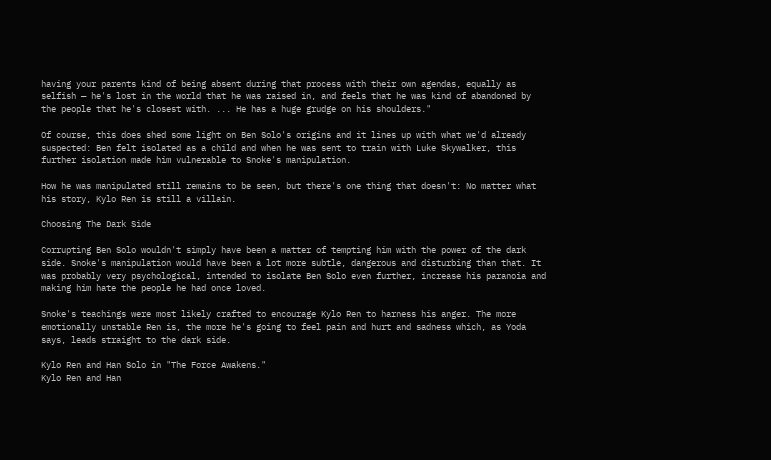having your parents kind of being absent during that process with their own agendas, equally as selfish — he's lost in the world that he was raised in, and feels that he was kind of abandoned by the people that he's closest with. ... He has a huge grudge on his shoulders."

Of course, this does shed some light on Ben Solo's origins and it lines up with what we'd already suspected: Ben felt isolated as a child and when he was sent to train with Luke Skywalker, this further isolation made him vulnerable to Snoke's manipulation.

How he was manipulated still remains to be seen, but there's one thing that doesn't: No matter what his story, Kylo Ren is still a villain.

Choosing The Dark Side

Corrupting Ben Solo wouldn't simply have been a matter of tempting him with the power of the dark side. Snoke's manipulation would have been a lot more subtle, dangerous and disturbing than that. It was probably very psychological, intended to isolate Ben Solo even further, increase his paranoia and making him hate the people he had once loved.

Snoke's teachings were most likely crafted to encourage Kylo Ren to harness his anger. The more emotionally unstable Ren is, the more he's going to feel pain and hurt and sadness which, as Yoda says, leads straight to the dark side.

Kylo Ren and Han Solo in "The Force Awakens."
Kylo Ren and Han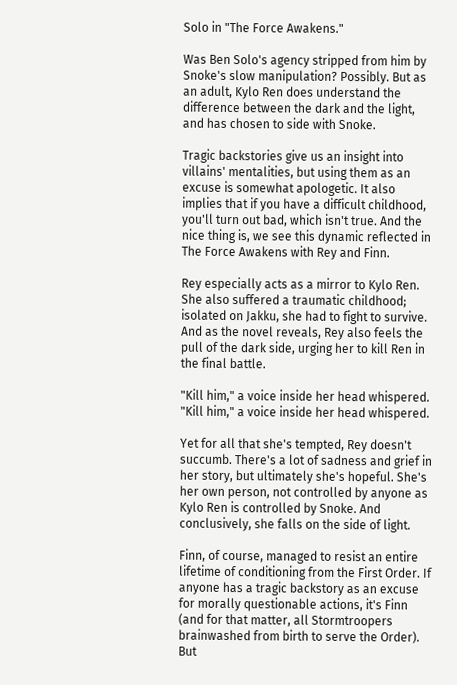Solo in "The Force Awakens."

Was Ben Solo's agency stripped from him by Snoke's slow manipulation? Possibly. But as an adult, Kylo Ren does understand the difference between the dark and the light, and has chosen to side with Snoke.

Tragic backstories give us an insight into villains' mentalities, but using them as an excuse is somewhat apologetic. It also implies that if you have a difficult childhood, you'll turn out bad, which isn't true. And the nice thing is, we see this dynamic reflected in The Force Awakens with Rey and Finn.

Rey especially acts as a mirror to Kylo Ren. She also suffered a traumatic childhood; isolated on Jakku, she had to fight to survive. And as the novel reveals, Rey also feels the pull of the dark side, urging her to kill Ren in the final battle.

"Kill him," a voice inside her head whispered.
"Kill him," a voice inside her head whispered.

Yet for all that she's tempted, Rey doesn't succumb. There's a lot of sadness and grief in her story, but ultimately she's hopeful. She's her own person, not controlled by anyone as Kylo Ren is controlled by Snoke. And conclusively, she falls on the side of light.

Finn, of course, managed to resist an entire lifetime of conditioning from the First Order. If anyone has a tragic backstory as an excuse for morally questionable actions, it's Finn (and for that matter, all Stormtroopers brainwashed from birth to serve the Order). But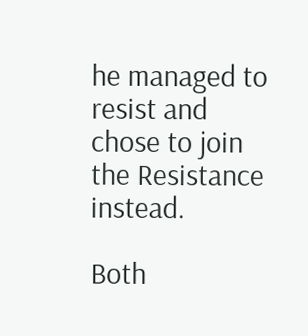he managed to resist and chose to join the Resistance instead.

Both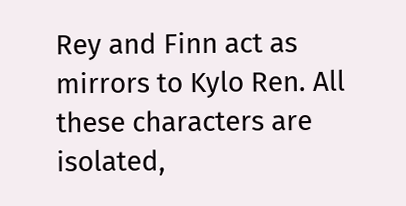Rey and Finn act as mirrors to Kylo Ren. All these characters are isolated,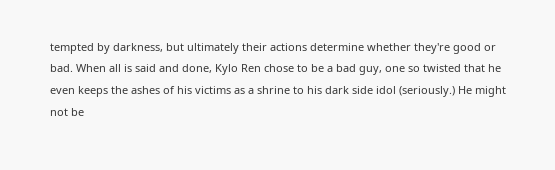tempted by darkness, but ultimately their actions determine whether they're good or bad. When all is said and done, Kylo Ren chose to be a bad guy, one so twisted that he even keeps the ashes of his victims as a shrine to his dark side idol (seriously.) He might not be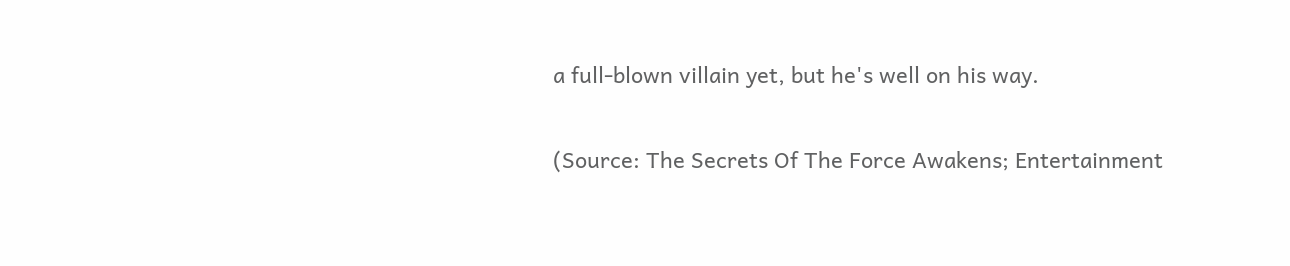a full-blown villain yet, but he's well on his way.

(Source: The Secrets Of The Force Awakens; Entertainment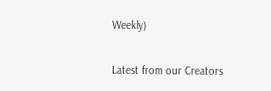Weekly)


Latest from our Creators